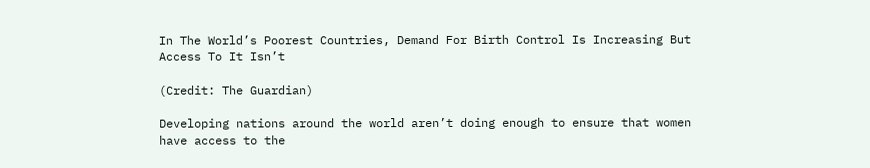In The World’s Poorest Countries, Demand For Birth Control Is Increasing But Access To It Isn’t

(Credit: The Guardian)

Developing nations around the world aren’t doing enough to ensure that women have access to the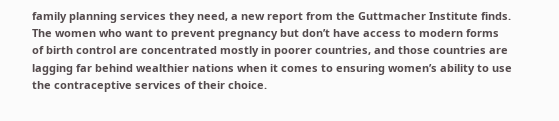family planning services they need, a new report from the Guttmacher Institute finds. The women who want to prevent pregnancy but don’t have access to modern forms of birth control are concentrated mostly in poorer countries, and those countries are lagging far behind wealthier nations when it comes to ensuring women’s ability to use the contraceptive services of their choice.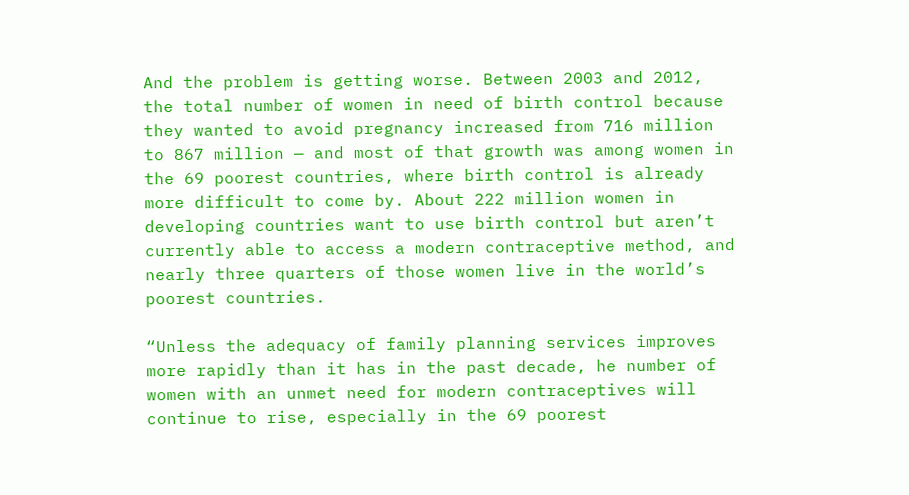And the problem is getting worse. Between 2003 and 2012, the total number of women in need of birth control because they wanted to avoid pregnancy increased from 716 million to 867 million — and most of that growth was among women in the 69 poorest countries, where birth control is already more difficult to come by. About 222 million women in developing countries want to use birth control but aren’t currently able to access a modern contraceptive method, and nearly three quarters of those women live in the world’s poorest countries.

“Unless the adequacy of family planning services improves more rapidly than it has in the past decade, he number of women with an unmet need for modern contraceptives will continue to rise, especially in the 69 poorest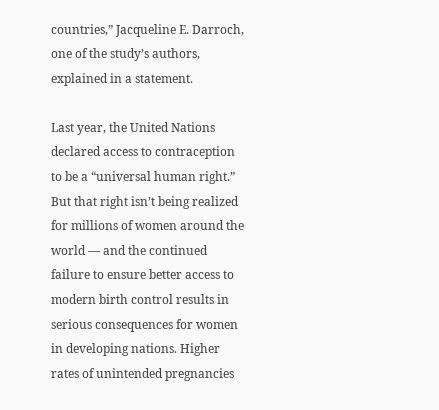countries,” Jacqueline E. Darroch, one of the study’s authors, explained in a statement.

Last year, the United Nations declared access to contraception to be a “universal human right.” But that right isn’t being realized for millions of women around the world — and the continued failure to ensure better access to modern birth control results in serious consequences for women in developing nations. Higher rates of unintended pregnancies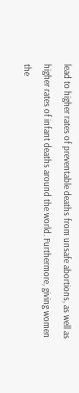lead to higher rates of preventable deaths from unsafe abortions, as well as higher rates of infant deaths around the world. Furthermore, giving women the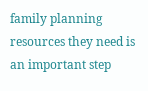family planning resources they need is an important step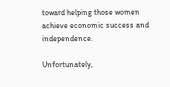toward helping those women achieve economic success and independence.

Unfortunately,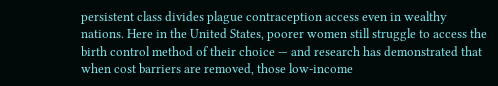persistent class divides plague contraception access even in wealthy nations. Here in the United States, poorer women still struggle to access the birth control method of their choice — and research has demonstrated that when cost barriers are removed, those low-income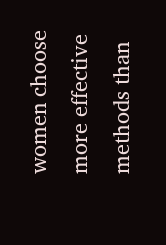women choose more effective methods than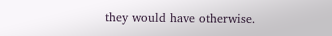they would have otherwise.